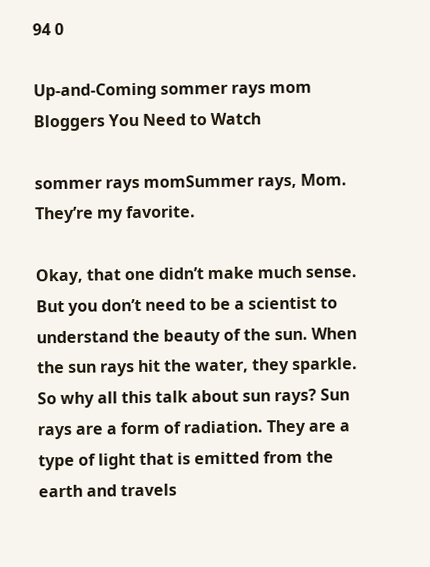94 0

Up-and-Coming sommer rays mom Bloggers You Need to Watch

sommer rays momSummer rays, Mom. They’re my favorite.

Okay, that one didn’t make much sense. But you don’t need to be a scientist to understand the beauty of the sun. When the sun rays hit the water, they sparkle. So why all this talk about sun rays? Sun rays are a form of radiation. They are a type of light that is emitted from the earth and travels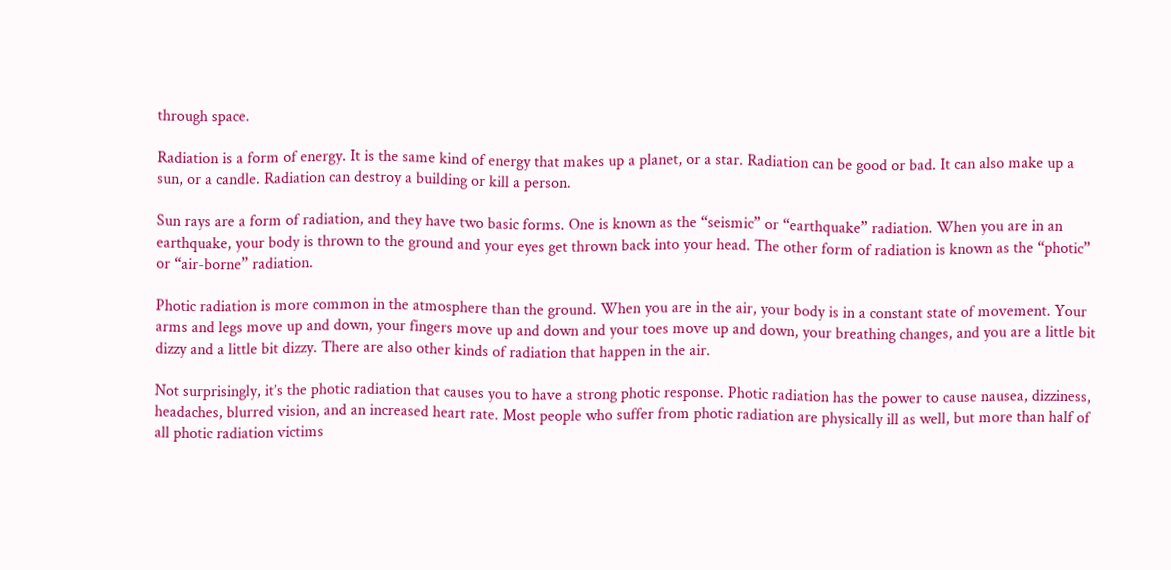through space.

Radiation is a form of energy. It is the same kind of energy that makes up a planet, or a star. Radiation can be good or bad. It can also make up a sun, or a candle. Radiation can destroy a building or kill a person.

Sun rays are a form of radiation, and they have two basic forms. One is known as the “seismic” or “earthquake” radiation. When you are in an earthquake, your body is thrown to the ground and your eyes get thrown back into your head. The other form of radiation is known as the “photic” or “air-borne” radiation.

Photic radiation is more common in the atmosphere than the ground. When you are in the air, your body is in a constant state of movement. Your arms and legs move up and down, your fingers move up and down and your toes move up and down, your breathing changes, and you are a little bit dizzy and a little bit dizzy. There are also other kinds of radiation that happen in the air.

Not surprisingly, it’s the photic radiation that causes you to have a strong photic response. Photic radiation has the power to cause nausea, dizziness, headaches, blurred vision, and an increased heart rate. Most people who suffer from photic radiation are physically ill as well, but more than half of all photic radiation victims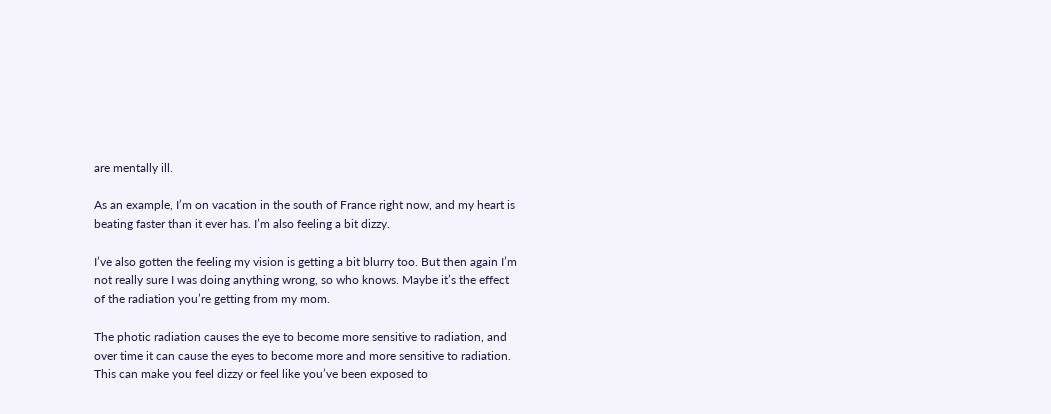are mentally ill.

As an example, I’m on vacation in the south of France right now, and my heart is beating faster than it ever has. I’m also feeling a bit dizzy.

I’ve also gotten the feeling my vision is getting a bit blurry too. But then again I’m not really sure I was doing anything wrong, so who knows. Maybe it’s the effect of the radiation you’re getting from my mom.

The photic radiation causes the eye to become more sensitive to radiation, and over time it can cause the eyes to become more and more sensitive to radiation. This can make you feel dizzy or feel like you’ve been exposed to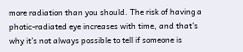more radiation than you should. The risk of having a photic-radiated eye increases with time, and that’s why it’s not always possible to tell if someone is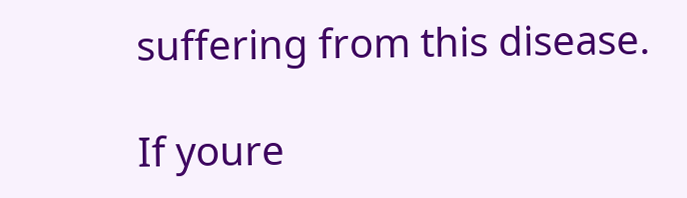suffering from this disease.

If youre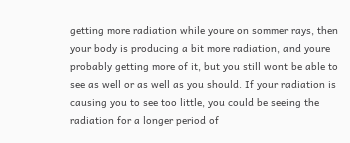getting more radiation while youre on sommer rays, then your body is producing a bit more radiation, and youre probably getting more of it, but you still wont be able to see as well or as well as you should. If your radiation is causing you to see too little, you could be seeing the radiation for a longer period of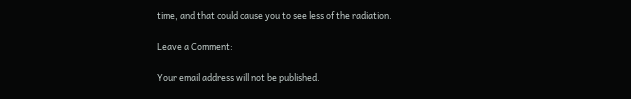time, and that could cause you to see less of the radiation.

Leave a Comment:

Your email address will not be published.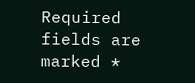Required fields are marked *